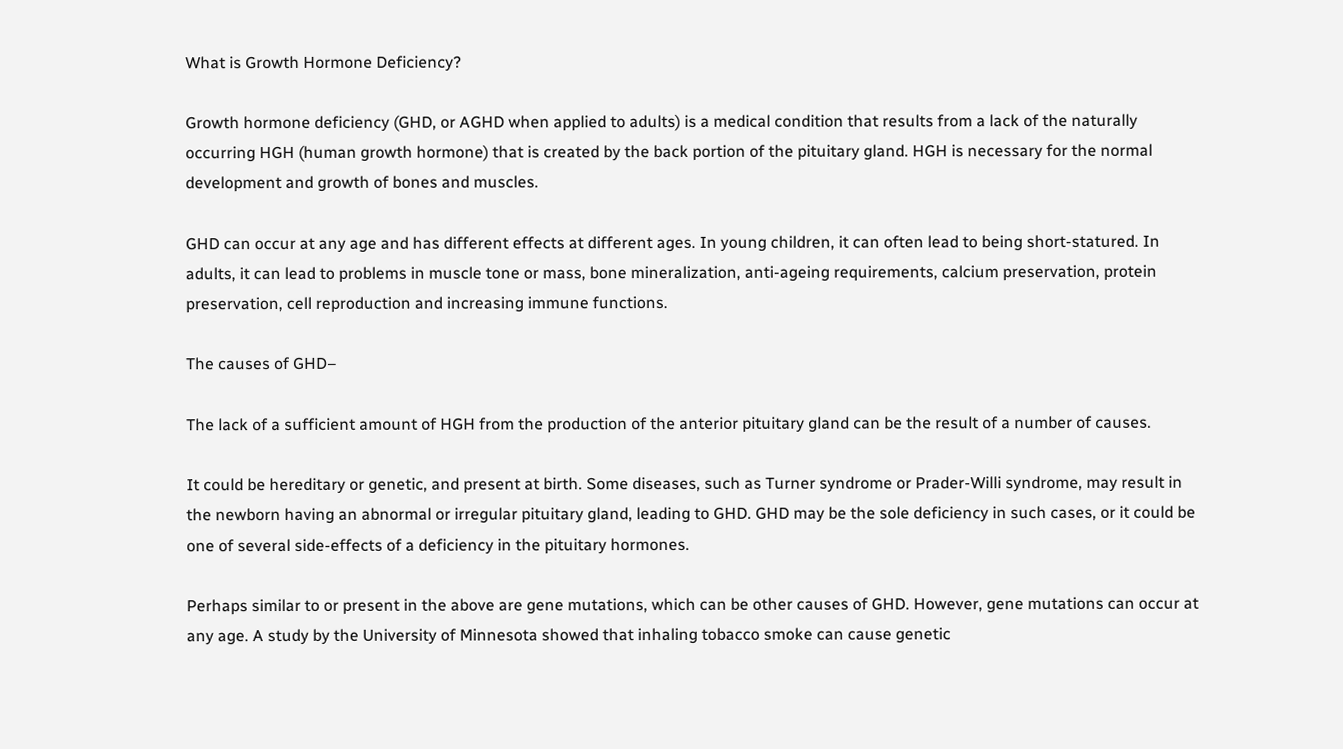What is Growth Hormone Deficiency?

Growth hormone deficiency (GHD, or AGHD when applied to adults) is a medical condition that results from a lack of the naturally occurring HGH (human growth hormone) that is created by the back portion of the pituitary gland. HGH is necessary for the normal development and growth of bones and muscles.

GHD can occur at any age and has different effects at different ages. In young children, it can often lead to being short-statured. In adults, it can lead to problems in muscle tone or mass, bone mineralization, anti-ageing requirements, calcium preservation, protein preservation, cell reproduction and increasing immune functions.

The causes of GHD–

The lack of a sufficient amount of HGH from the production of the anterior pituitary gland can be the result of a number of causes.

It could be hereditary or genetic, and present at birth. Some diseases, such as Turner syndrome or Prader-Willi syndrome, may result in the newborn having an abnormal or irregular pituitary gland, leading to GHD. GHD may be the sole deficiency in such cases, or it could be one of several side-effects of a deficiency in the pituitary hormones.

Perhaps similar to or present in the above are gene mutations, which can be other causes of GHD. However, gene mutations can occur at any age. A study by the University of Minnesota showed that inhaling tobacco smoke can cause genetic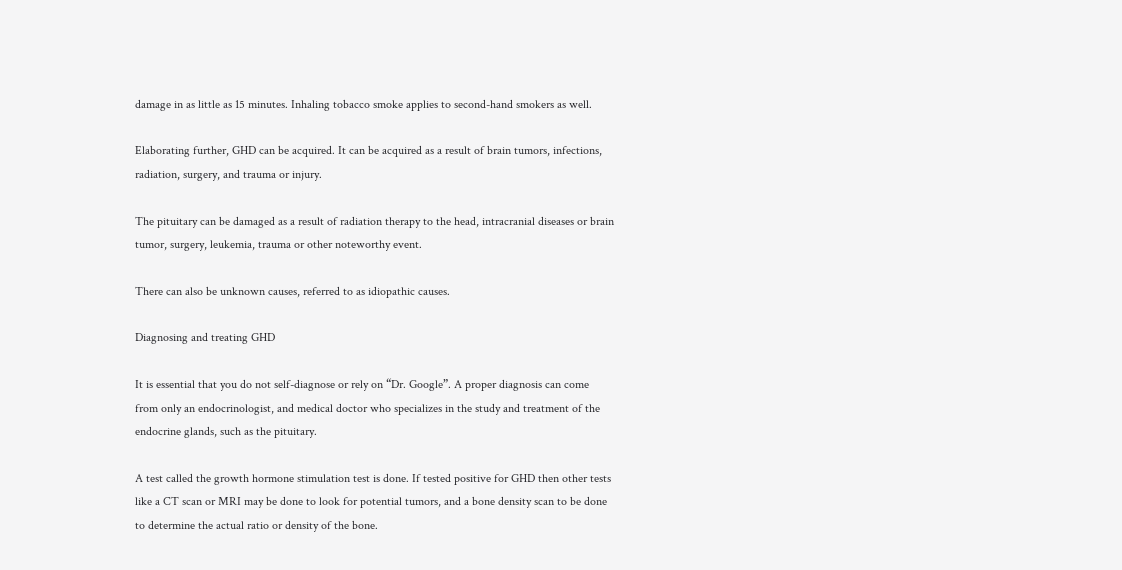damage in as little as 15 minutes. Inhaling tobacco smoke applies to second-hand smokers as well.

Elaborating further, GHD can be acquired. It can be acquired as a result of brain tumors, infections, radiation, surgery, and trauma or injury.

The pituitary can be damaged as a result of radiation therapy to the head, intracranial diseases or brain tumor, surgery, leukemia, trauma or other noteworthy event.

There can also be unknown causes, referred to as idiopathic causes.

Diagnosing and treating GHD

It is essential that you do not self-diagnose or rely on “Dr. Google”. A proper diagnosis can come from only an endocrinologist, and medical doctor who specializes in the study and treatment of the endocrine glands, such as the pituitary.

A test called the growth hormone stimulation test is done. If tested positive for GHD then other tests like a CT scan or MRI may be done to look for potential tumors, and a bone density scan to be done to determine the actual ratio or density of the bone.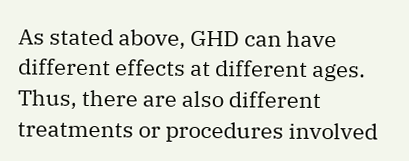As stated above, GHD can have different effects at different ages. Thus, there are also different treatments or procedures involved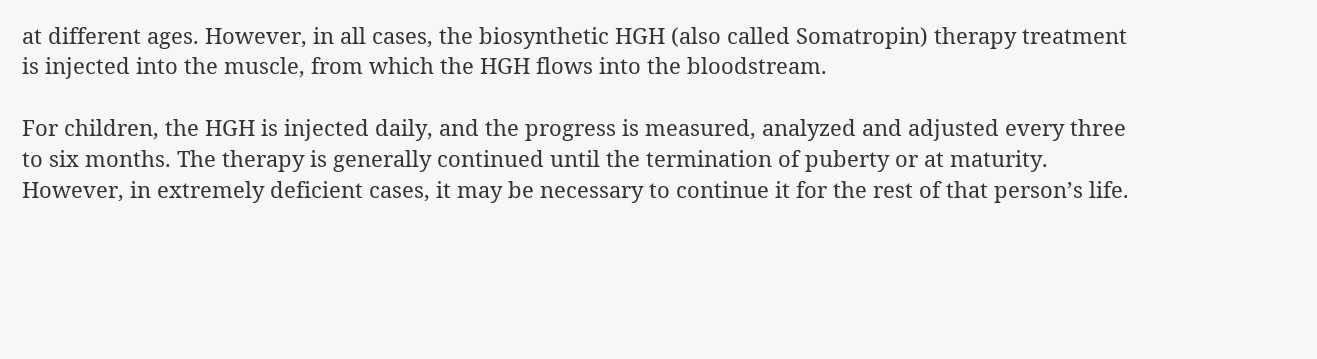at different ages. However, in all cases, the biosynthetic HGH (also called Somatropin) therapy treatment is injected into the muscle, from which the HGH flows into the bloodstream.

For children, the HGH is injected daily, and the progress is measured, analyzed and adjusted every three to six months. The therapy is generally continued until the termination of puberty or at maturity. However, in extremely deficient cases, it may be necessary to continue it for the rest of that person’s life.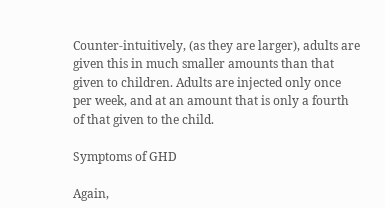Counter-intuitively, (as they are larger), adults are given this in much smaller amounts than that given to children. Adults are injected only once per week, and at an amount that is only a fourth of that given to the child.

Symptoms of GHD

Again,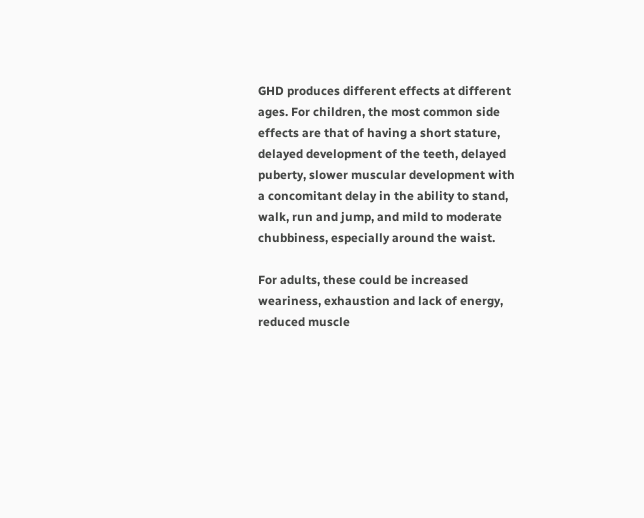GHD produces different effects at different ages. For children, the most common side effects are that of having a short stature, delayed development of the teeth, delayed puberty, slower muscular development with a concomitant delay in the ability to stand, walk, run and jump, and mild to moderate chubbiness, especially around the waist.

For adults, these could be increased weariness, exhaustion and lack of energy, reduced muscle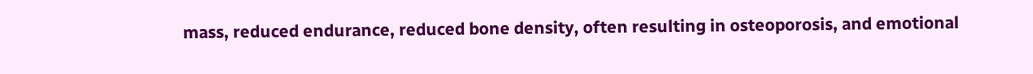mass, reduced endurance, reduced bone density, often resulting in osteoporosis, and emotional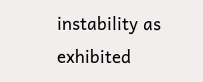instability as exhibited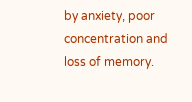by anxiety, poor concentration and loss of memory.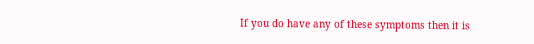If you do have any of these symptoms then it is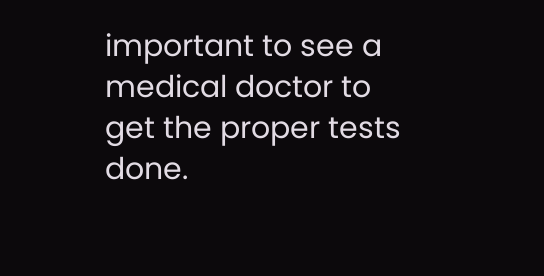important to see a medical doctor to get the proper tests done.